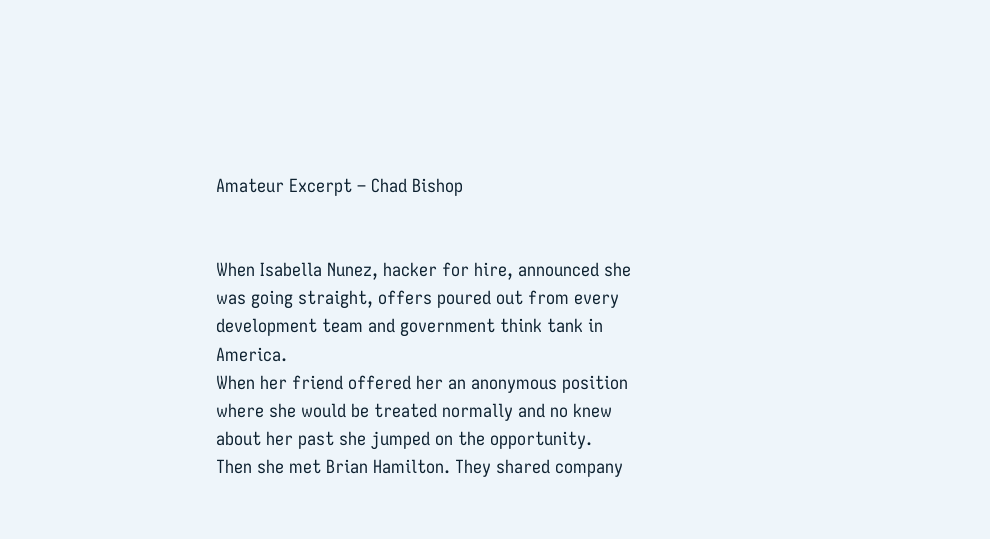Amateur Excerpt – Chad Bishop


When Isabella Nunez, hacker for hire, announced she was going straight, offers poured out from every development team and government think tank in America.
When her friend offered her an anonymous position where she would be treated normally and no knew about her past she jumped on the opportunity.
Then she met Brian Hamilton. They shared company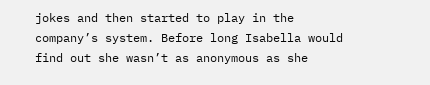jokes and then started to play in the company’s system. Before long Isabella would find out she wasn’t as anonymous as she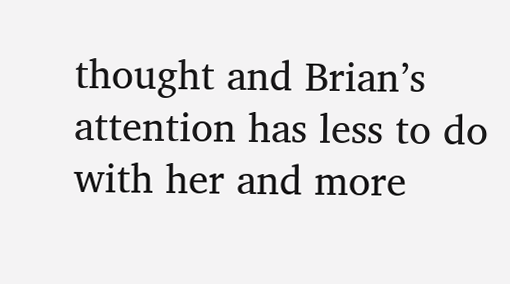thought and Brian’s attention has less to do with her and more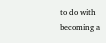to do with becoming a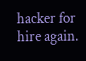hacker for hire again.